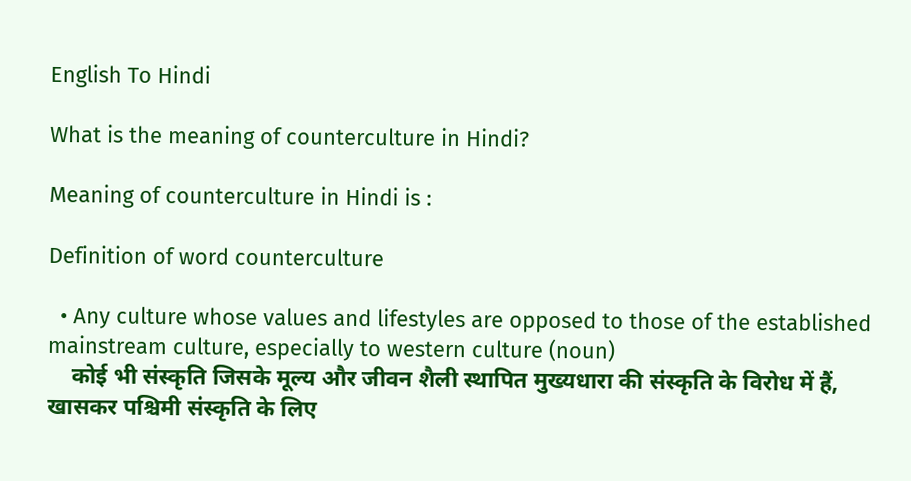English To Hindi

What is the meaning of counterculture in Hindi?

Meaning of counterculture in Hindi is :

Definition of word counterculture

  • Any culture whose values and lifestyles are opposed to those of the established mainstream culture, especially to western culture (noun)
    कोई भी संस्कृति जिसके मूल्य और जीवन शैली स्थापित मुख्यधारा की संस्कृति के विरोध में हैं, खासकर पश्चिमी संस्कृति के लिए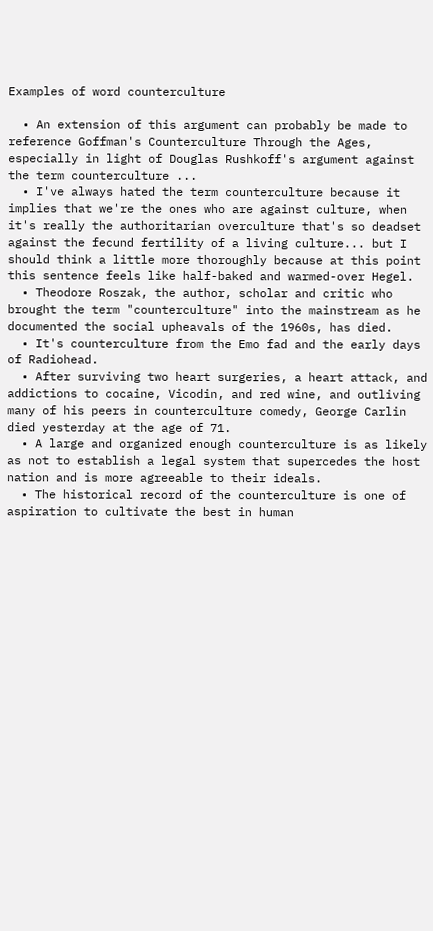Examples of word counterculture

  • An extension of this argument can probably be made to reference Goffman's Counterculture Through the Ages, especially in light of Douglas Rushkoff's argument against the term counterculture ...
  • I've always hated the term counterculture because it implies that we're the ones who are against culture, when it's really the authoritarian overculture that's so deadset against the fecund fertility of a living culture... but I should think a little more thoroughly because at this point this sentence feels like half-baked and warmed-over Hegel.
  • Theodore Roszak, the author, scholar and critic who brought the term "counterculture" into the mainstream as he documented the social upheavals of the 1960s, has died.
  • It's counterculture from the Emo fad and the early days of Radiohead.
  • After surviving two heart surgeries, a heart attack, and addictions to cocaine, Vicodin, and red wine, and outliving many of his peers in counterculture comedy, George Carlin died yesterday at the age of 71.
  • A large and organized enough counterculture is as likely as not to establish a legal system that supercedes the host nation and is more agreeable to their ideals.
  • The historical record of the counterculture is one of aspiration to cultivate the best in human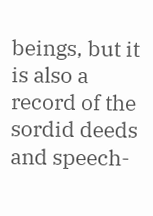beings, but it is also a record of the sordid deeds and speech-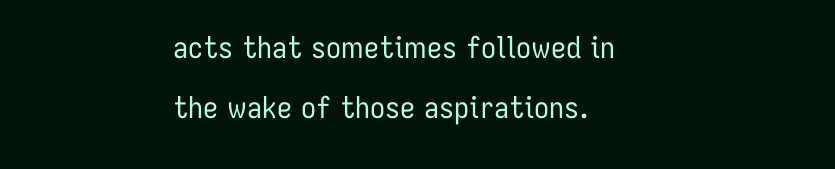acts that sometimes followed in the wake of those aspirations.